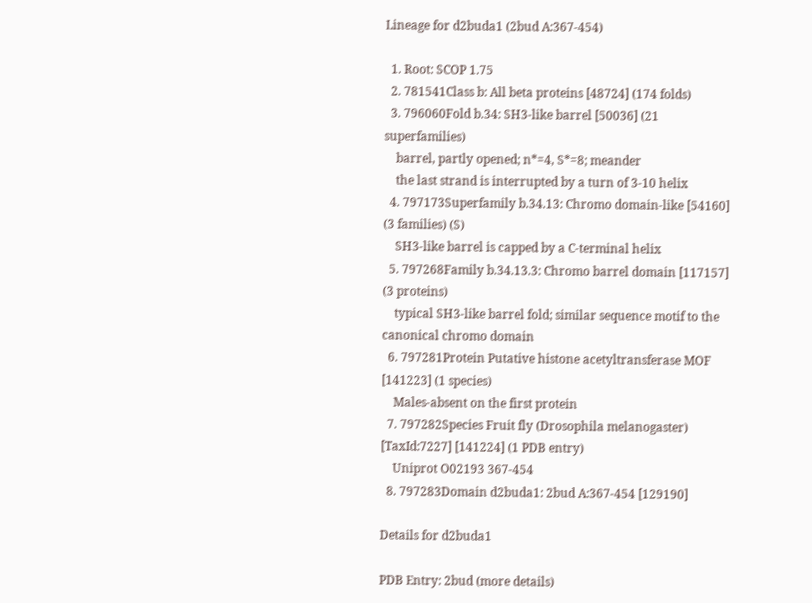Lineage for d2buda1 (2bud A:367-454)

  1. Root: SCOP 1.75
  2. 781541Class b: All beta proteins [48724] (174 folds)
  3. 796060Fold b.34: SH3-like barrel [50036] (21 superfamilies)
    barrel, partly opened; n*=4, S*=8; meander
    the last strand is interrupted by a turn of 3-10 helix
  4. 797173Superfamily b.34.13: Chromo domain-like [54160] (3 families) (S)
    SH3-like barrel is capped by a C-terminal helix
  5. 797268Family b.34.13.3: Chromo barrel domain [117157] (3 proteins)
    typical SH3-like barrel fold; similar sequence motif to the canonical chromo domain
  6. 797281Protein Putative histone acetyltransferase MOF [141223] (1 species)
    Males-absent on the first protein
  7. 797282Species Fruit fly (Drosophila melanogaster) [TaxId:7227] [141224] (1 PDB entry)
    Uniprot O02193 367-454
  8. 797283Domain d2buda1: 2bud A:367-454 [129190]

Details for d2buda1

PDB Entry: 2bud (more details)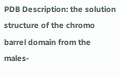PDB Description: the solution structure of the chromo barrel domain from the males-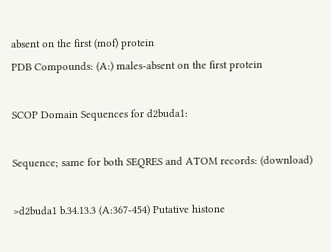absent on the first (mof) protein
PDB Compounds: (A:) males-absent on the first protein

SCOP Domain Sequences for d2buda1:

Sequence; same for both SEQRES and ATOM records: (download)

>d2buda1 b.34.13.3 (A:367-454) Putative histone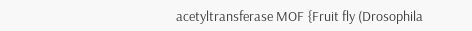acetyltransferase MOF {Fruit fly (Drosophila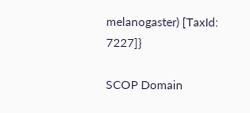melanogaster) [TaxId: 7227]}

SCOP Domain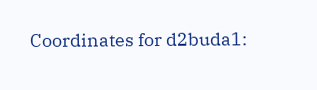Coordinates for d2buda1: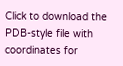Click to download the PDB-style file with coordinates for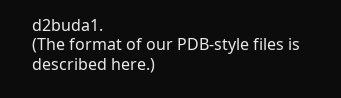d2buda1.
(The format of our PDB-style files is described here.)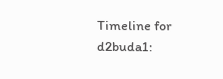Timeline for d2buda1: